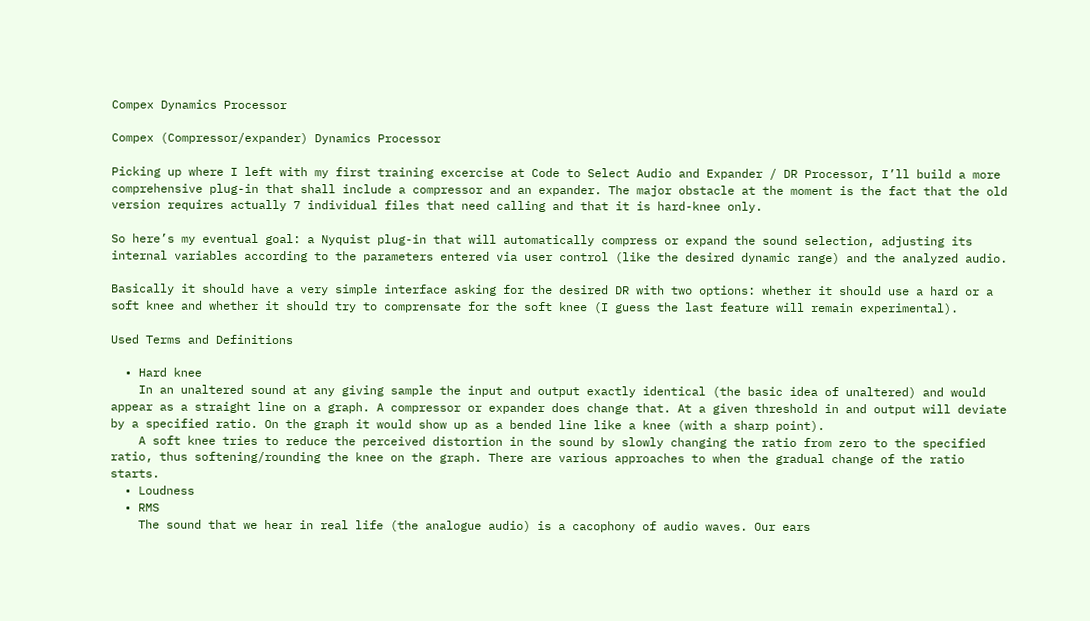Compex Dynamics Processor

Compex (Compressor/expander) Dynamics Processor

Picking up where I left with my first training excercise at Code to Select Audio and Expander / DR Processor, I’ll build a more comprehensive plug-in that shall include a compressor and an expander. The major obstacle at the moment is the fact that the old version requires actually 7 individual files that need calling and that it is hard-knee only.

So here’s my eventual goal: a Nyquist plug-in that will automatically compress or expand the sound selection, adjusting its internal variables according to the parameters entered via user control (like the desired dynamic range) and the analyzed audio.

Basically it should have a very simple interface asking for the desired DR with two options: whether it should use a hard or a soft knee and whether it should try to comprensate for the soft knee (I guess the last feature will remain experimental).

Used Terms and Definitions

  • Hard knee
    In an unaltered sound at any giving sample the input and output exactly identical (the basic idea of unaltered) and would appear as a straight line on a graph. A compressor or expander does change that. At a given threshold in and output will deviate by a specified ratio. On the graph it would show up as a bended line like a knee (with a sharp point).
    A soft knee tries to reduce the perceived distortion in the sound by slowly changing the ratio from zero to the specified ratio, thus softening/rounding the knee on the graph. There are various approaches to when the gradual change of the ratio starts.
  • Loudness
  • RMS
    The sound that we hear in real life (the analogue audio) is a cacophony of audio waves. Our ears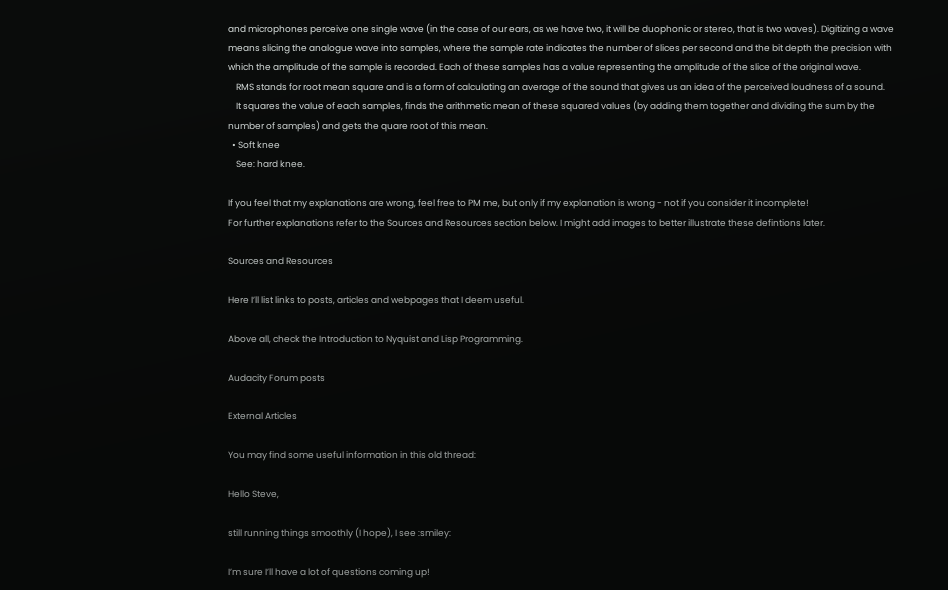and microphones perceive one single wave (in the case of our ears, as we have two, it will be duophonic or stereo, that is two waves). Digitizing a wave means slicing the analogue wave into samples, where the sample rate indicates the number of slices per second and the bit depth the precision with which the amplitude of the sample is recorded. Each of these samples has a value representing the amplitude of the slice of the original wave.
    RMS stands for root mean square and is a form of calculating an average of the sound that gives us an idea of the perceived loudness of a sound.
    It squares the value of each samples, finds the arithmetic mean of these squared values (by adding them together and dividing the sum by the number of samples) and gets the quare root of this mean.
  • Soft knee
    See: hard knee.

If you feel that my explanations are wrong, feel free to PM me, but only if my explanation is wrong - not if you consider it incomplete!
For further explanations refer to the Sources and Resources section below. I might add images to better illustrate these defintions later.

Sources and Resources

Here I’ll list links to posts, articles and webpages that I deem useful.

Above all, check the Introduction to Nyquist and Lisp Programming.

Audacity Forum posts

External Articles

You may find some useful information in this old thread:

Hello Steve,

still running things smoothly (I hope), I see :smiley:

I’m sure I’ll have a lot of questions coming up!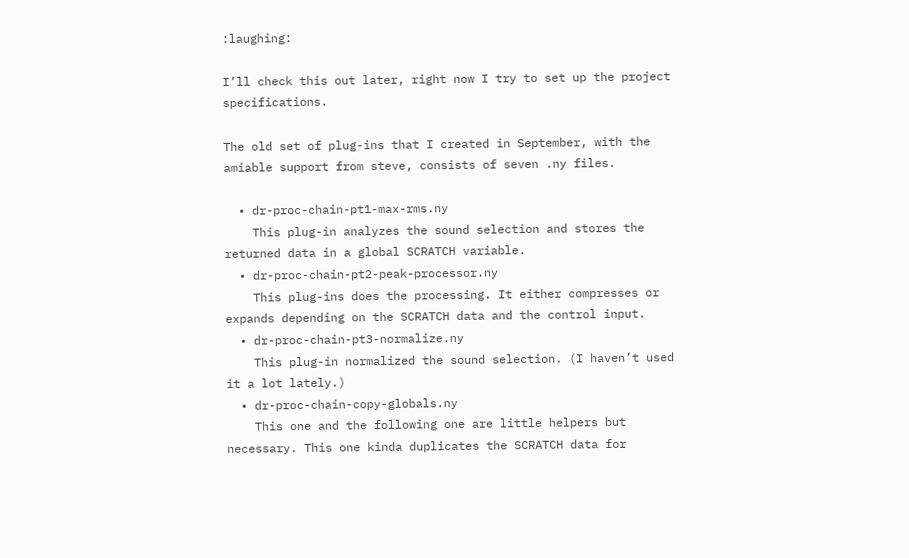:laughing:

I’ll check this out later, right now I try to set up the project specifications.

The old set of plug-ins that I created in September, with the amiable support from steve, consists of seven .ny files.

  • dr-proc-chain-pt1-max-rms.ny
    This plug-in analyzes the sound selection and stores the returned data in a global SCRATCH variable.
  • dr-proc-chain-pt2-peak-processor.ny
    This plug-ins does the processing. It either compresses or expands depending on the SCRATCH data and the control input.
  • dr-proc-chain-pt3-normalize.ny
    This plug-in normalized the sound selection. (I haven’t used it a lot lately.)
  • dr-proc-chain-copy-globals.ny
    This one and the following one are little helpers but necessary. This one kinda duplicates the SCRATCH data for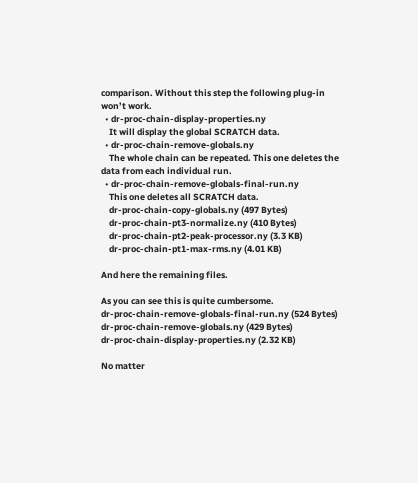comparison. Without this step the following plug-in won’t work.
  • dr-proc-chain-display-properties.ny
    It will display the global SCRATCH data.
  • dr-proc-chain-remove-globals.ny
    The whole chain can be repeated. This one deletes the data from each individual run.
  • dr-proc-chain-remove-globals-final-run.ny
    This one deletes all SCRATCH data.
    dr-proc-chain-copy-globals.ny (497 Bytes)
    dr-proc-chain-pt3-normalize.ny (410 Bytes)
    dr-proc-chain-pt2-peak-processor.ny (3.3 KB)
    dr-proc-chain-pt1-max-rms.ny (4.01 KB)

And here the remaining files.

As you can see this is quite cumbersome.
dr-proc-chain-remove-globals-final-run.ny (524 Bytes)
dr-proc-chain-remove-globals.ny (429 Bytes)
dr-proc-chain-display-properties.ny (2.32 KB)

No matter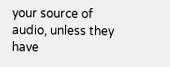your source of audio, unless they have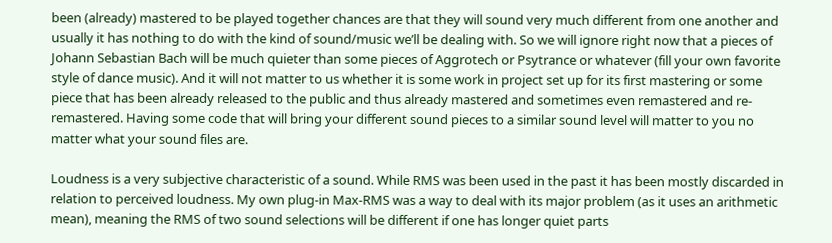been (already) mastered to be played together chances are that they will sound very much different from one another and usually it has nothing to do with the kind of sound/music we’ll be dealing with. So we will ignore right now that a pieces of Johann Sebastian Bach will be much quieter than some pieces of Aggrotech or Psytrance or whatever (fill your own favorite style of dance music). And it will not matter to us whether it is some work in project set up for its first mastering or some piece that has been already released to the public and thus already mastered and sometimes even remastered and re-remastered. Having some code that will bring your different sound pieces to a similar sound level will matter to you no matter what your sound files are.

Loudness is a very subjective characteristic of a sound. While RMS was been used in the past it has been mostly discarded in relation to perceived loudness. My own plug-in Max-RMS was a way to deal with its major problem (as it uses an arithmetic mean), meaning the RMS of two sound selections will be different if one has longer quiet parts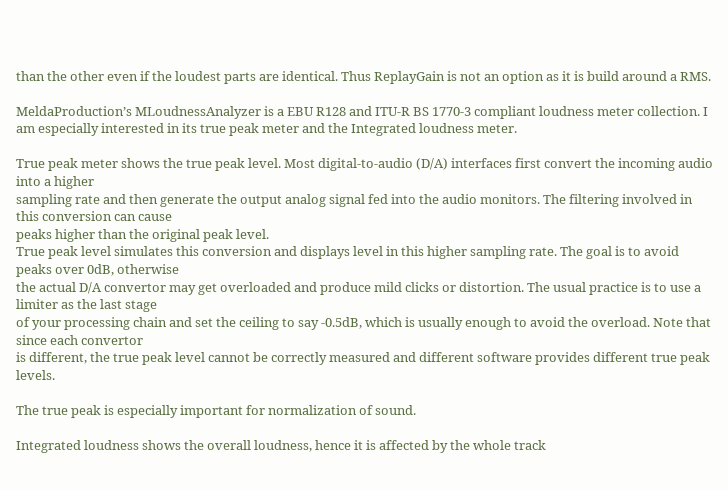than the other even if the loudest parts are identical. Thus ReplayGain is not an option as it is build around a RMS.

MeldaProduction’s MLoudnessAnalyzer is a EBU R128 and ITU-R BS 1770-3 compliant loudness meter collection. I am especially interested in its true peak meter and the Integrated loudness meter.

True peak meter shows the true peak level. Most digital-to-audio (D/A) interfaces first convert the incoming audio into a higher
sampling rate and then generate the output analog signal fed into the audio monitors. The filtering involved in this conversion can cause
peaks higher than the original peak level.
True peak level simulates this conversion and displays level in this higher sampling rate. The goal is to avoid peaks over 0dB, otherwise
the actual D/A convertor may get overloaded and produce mild clicks or distortion. The usual practice is to use a limiter as the last stage
of your processing chain and set the ceiling to say -0.5dB, which is usually enough to avoid the overload. Note that since each convertor
is different, the true peak level cannot be correctly measured and different software provides different true peak levels.

The true peak is especially important for normalization of sound.

Integrated loudness shows the overall loudness, hence it is affected by the whole track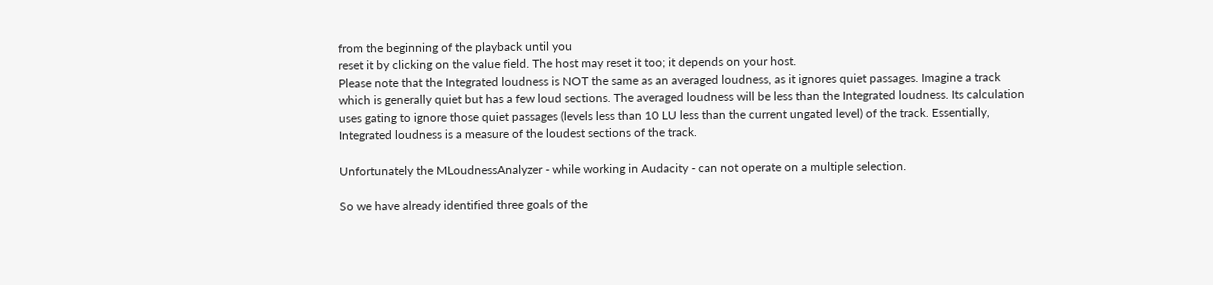from the beginning of the playback until you
reset it by clicking on the value field. The host may reset it too; it depends on your host.
Please note that the Integrated loudness is NOT the same as an averaged loudness, as it ignores quiet passages. Imagine a track
which is generally quiet but has a few loud sections. The averaged loudness will be less than the Integrated loudness. Its calculation
uses gating to ignore those quiet passages (levels less than 10 LU less than the current ungated level) of the track. Essentially,
Integrated loudness is a measure of the loudest sections of the track.

Unfortunately the MLoudnessAnalyzer - while working in Audacity - can not operate on a multiple selection.

So we have already identified three goals of the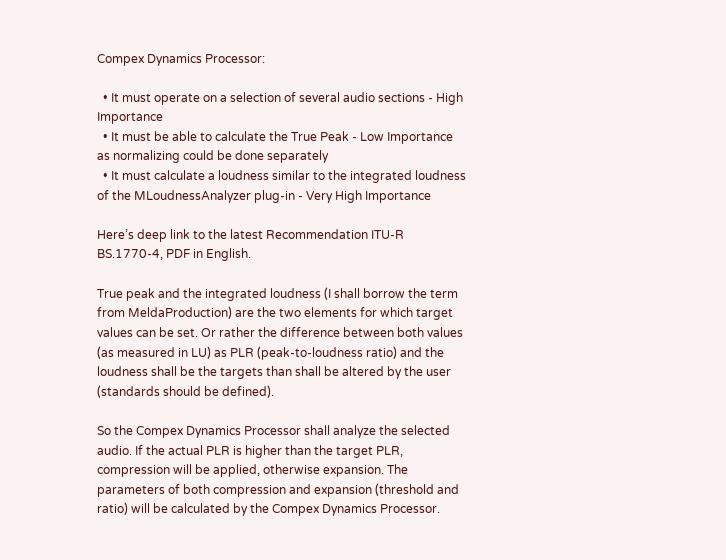Compex Dynamics Processor:

  • It must operate on a selection of several audio sections - High Importance
  • It must be able to calculate the True Peak - Low Importance as normalizing could be done separately
  • It must calculate a loudness similar to the integrated loudness of the MLoudnessAnalyzer plug-in - Very High Importance

Here’s deep link to the latest Recommendation ITU-R BS.1770-4, PDF in English.

True peak and the integrated loudness (I shall borrow the term from MeldaProduction) are the two elements for which target values can be set. Or rather the difference between both values (as measured in LU) as PLR (peak-to-loudness ratio) and the loudness shall be the targets than shall be altered by the user (standards should be defined).

So the Compex Dynamics Processor shall analyze the selected audio. If the actual PLR is higher than the target PLR, compression will be applied, otherwise expansion. The parameters of both compression and expansion (threshold and ratio) will be calculated by the Compex Dynamics Processor.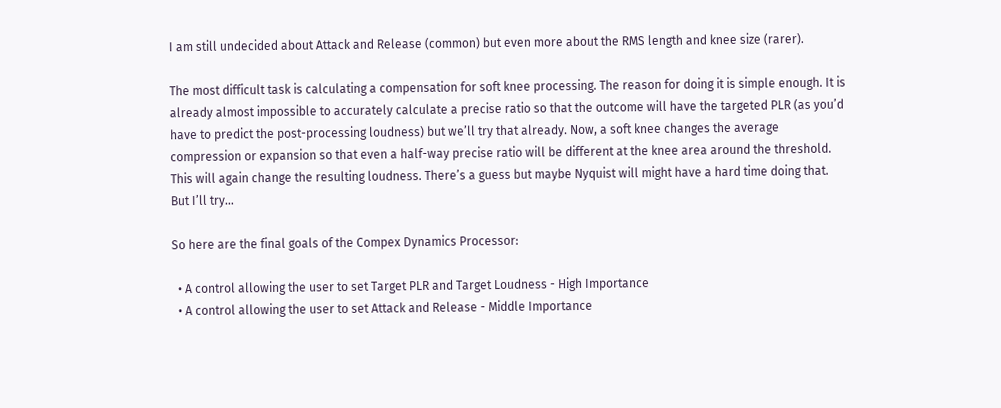I am still undecided about Attack and Release (common) but even more about the RMS length and knee size (rarer).

The most difficult task is calculating a compensation for soft knee processing. The reason for doing it is simple enough. It is already almost impossible to accurately calculate a precise ratio so that the outcome will have the targeted PLR (as you’d have to predict the post-processing loudness) but we’ll try that already. Now, a soft knee changes the average compression or expansion so that even a half-way precise ratio will be different at the knee area around the threshold. This will again change the resulting loudness. There’s a guess but maybe Nyquist will might have a hard time doing that. But I’ll try…

So here are the final goals of the Compex Dynamics Processor:

  • A control allowing the user to set Target PLR and Target Loudness - High Importance
  • A control allowing the user to set Attack and Release - Middle Importance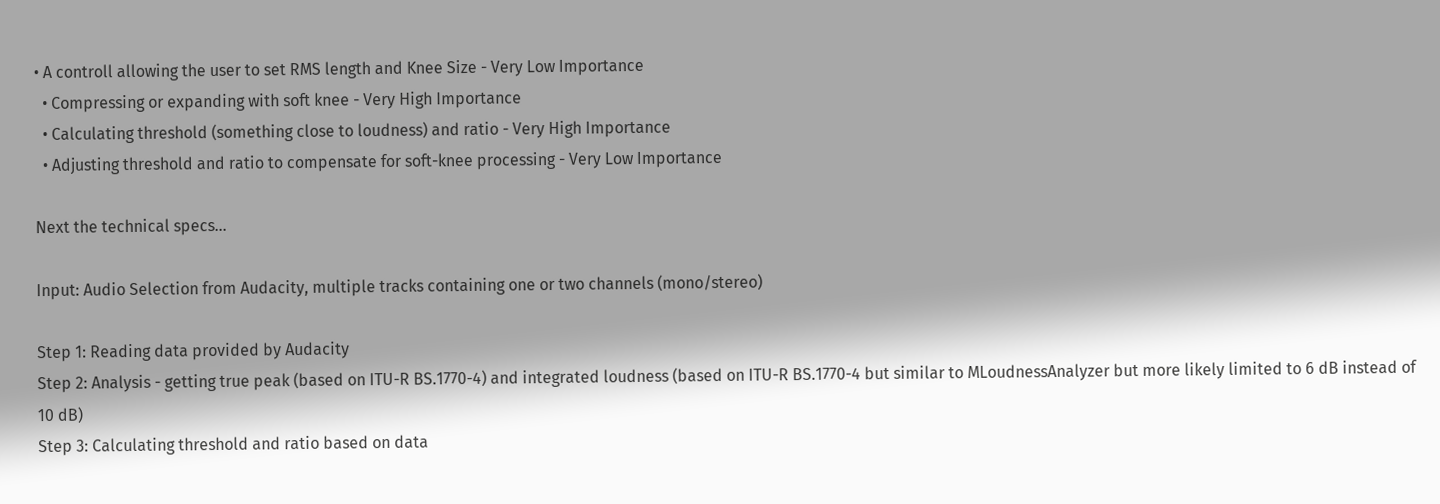• A controll allowing the user to set RMS length and Knee Size - Very Low Importance
  • Compressing or expanding with soft knee - Very High Importance
  • Calculating threshold (something close to loudness) and ratio - Very High Importance
  • Adjusting threshold and ratio to compensate for soft-knee processing - Very Low Importance

Next the technical specs…

Input: Audio Selection from Audacity, multiple tracks containing one or two channels (mono/stereo)

Step 1: Reading data provided by Audacity
Step 2: Analysis - getting true peak (based on ITU-R BS.1770-4) and integrated loudness (based on ITU-R BS.1770-4 but similar to MLoudnessAnalyzer but more likely limited to 6 dB instead of 10 dB)
Step 3: Calculating threshold and ratio based on data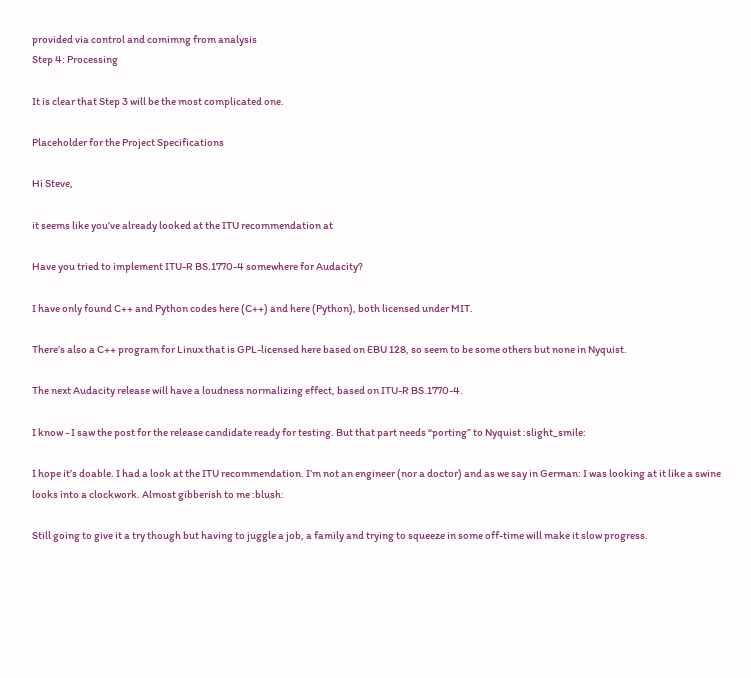provided via control and comimng from analysis
Step 4: Processing

It is clear that Step 3 will be the most complicated one.

Placeholder for the Project Specifications

Hi Steve,

it seems like you’ve already looked at the ITU recommendation at

Have you tried to implement ITU-R BS.1770-4 somewhere for Audacity?

I have only found C++ and Python codes here (C++) and here (Python), both licensed under MIT.

There’s also a C++ program for Linux that is GPL-licensed here based on EBU 128, so seem to be some others but none in Nyquist.

The next Audacity release will have a loudness normalizing effect, based on ITU-R BS.1770-4.

I know - I saw the post for the release candidate ready for testing. But that part needs “porting” to Nyquist :slight_smile:

I hope it’s doable. I had a look at the ITU recommendation. I’m not an engineer (nor a doctor) and as we say in German: I was looking at it like a swine looks into a clockwork. Almost gibberish to me :blush:

Still going to give it a try though but having to juggle a job, a family and trying to squeeze in some off-time will make it slow progress.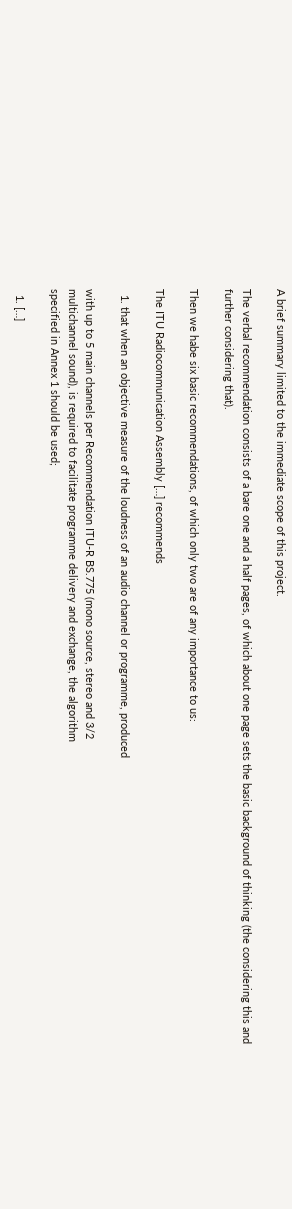A brief summary limited to the immediate scope of this project.

The verbal recommendation consists of a bare one and a half pages, of which about one page sets the basic background of thinking (the considering this and further considering that).

Then we habe six basic recommendations, of which only two are of any importance to us:

The ITU Radiocommunication Assembly […] recommends

  1. that when an objective measure of the loudness of an audio channel or programme, produced

with up to 5 main channels per Recommendation ITU-R BS.775 (mono source, stereo and 3/2
multichannel sound), is required to facilitate programme delivery and exchange, the algorithm
specified in Annex 1 should be used;

  1. […]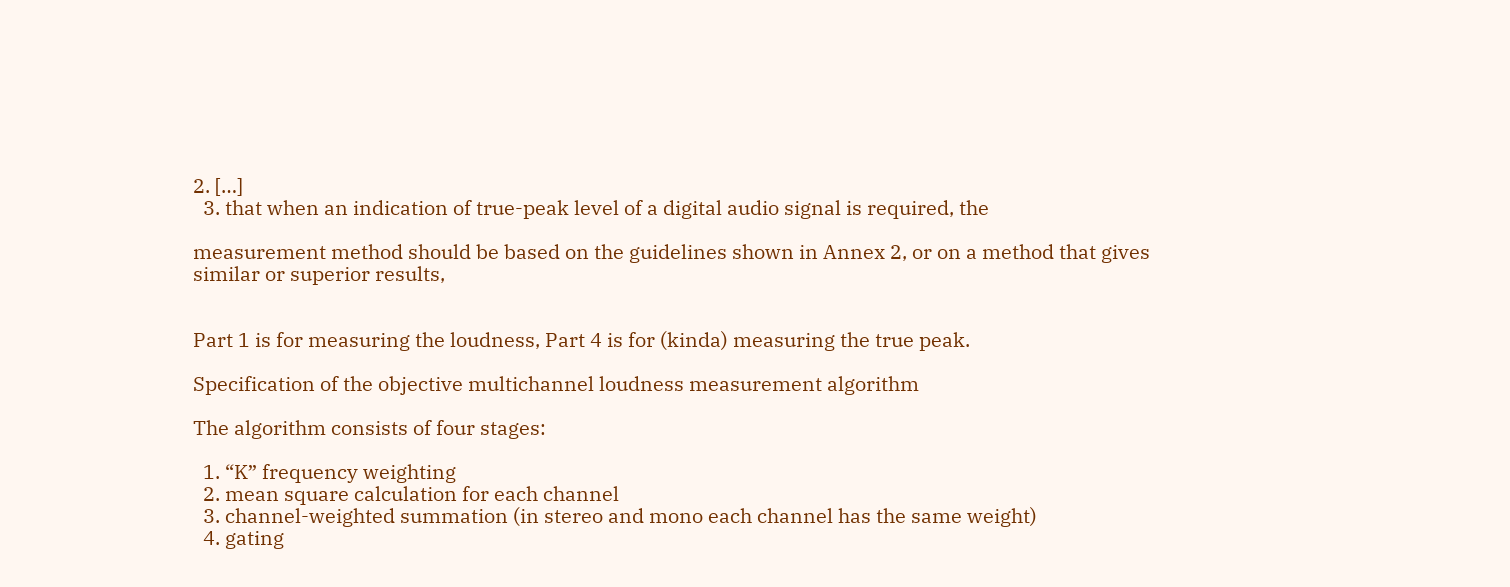2. […]
  3. that when an indication of true-peak level of a digital audio signal is required, the

measurement method should be based on the guidelines shown in Annex 2, or on a method that gives
similar or superior results,


Part 1 is for measuring the loudness, Part 4 is for (kinda) measuring the true peak.

Specification of the objective multichannel loudness measurement algorithm

The algorithm consists of four stages:

  1. “K” frequency weighting
  2. mean square calculation for each channel
  3. channel-weighted summation (in stereo and mono each channel has the same weight)
  4. gating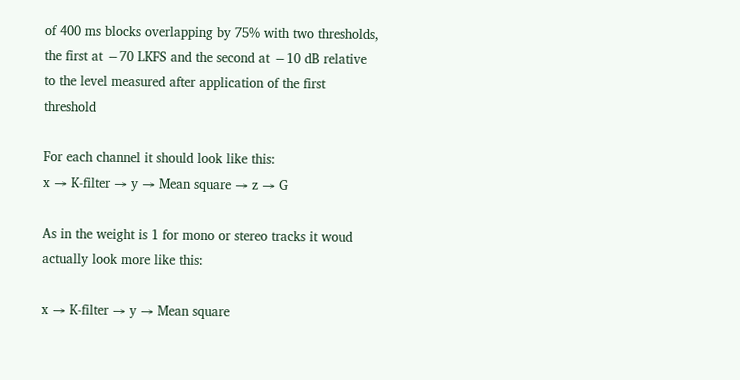of 400 ms blocks overlapping by 75% with two thresholds, the first at −70 LKFS and the second at −10 dB relative to the level measured after application of the first threshold

For each channel it should look like this:
x → K-filter → y → Mean square → z → G

As in the weight is 1 for mono or stereo tracks it woud actually look more like this:

x → K-filter → y → Mean square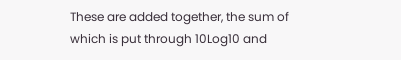These are added together, the sum of which is put through 10Log10 and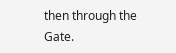then through the Gate.